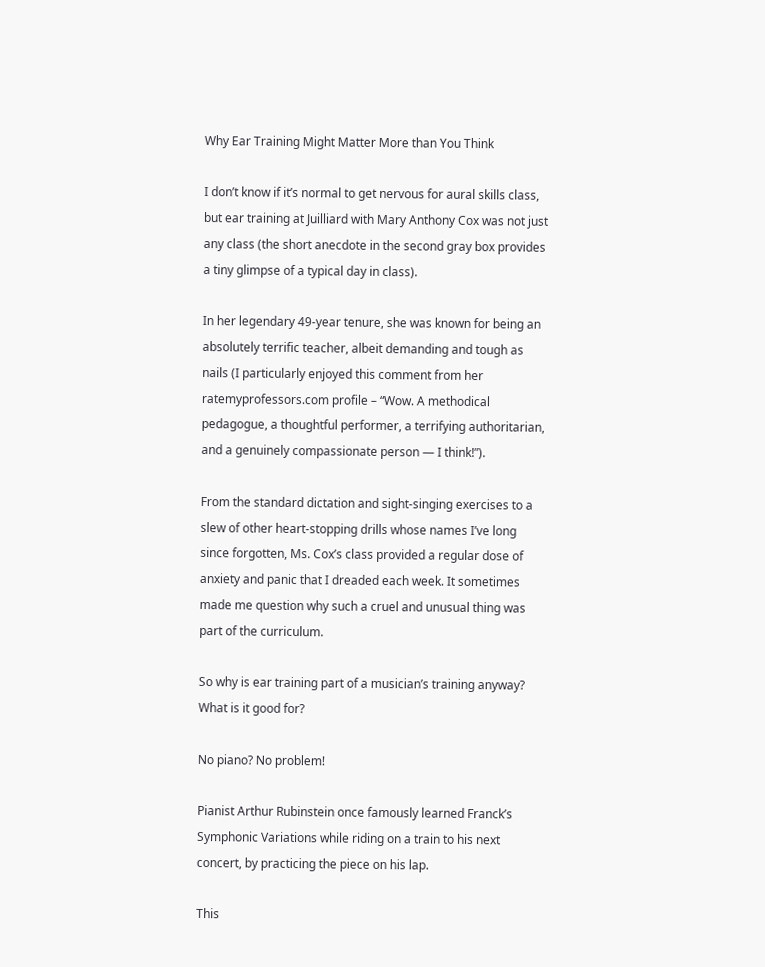Why Ear Training Might Matter More than You Think

I don’t know if it’s normal to get nervous for aural skills class, but ear training at Juilliard with Mary Anthony Cox was not just any class (the short anecdote in the second gray box provides a tiny glimpse of a typical day in class).

In her legendary 49-year tenure, she was known for being an absolutely terrific teacher, albeit demanding and tough as nails (I particularly enjoyed this comment from her ratemyprofessors.com profile – “Wow. A methodical pedagogue, a thoughtful performer, a terrifying authoritarian, and a genuinely compassionate person — I think!”).

From the standard dictation and sight-singing exercises to a slew of other heart-stopping drills whose names I’ve long since forgotten, Ms. Cox’s class provided a regular dose of anxiety and panic that I dreaded each week. It sometimes made me question why such a cruel and unusual thing was part of the curriculum.

So why is ear training part of a musician’s training anyway? What is it good for?

No piano? No problem!

Pianist Arthur Rubinstein once famously learned Franck’s Symphonic Variations while riding on a train to his next concert, by practicing the piece on his lap.

This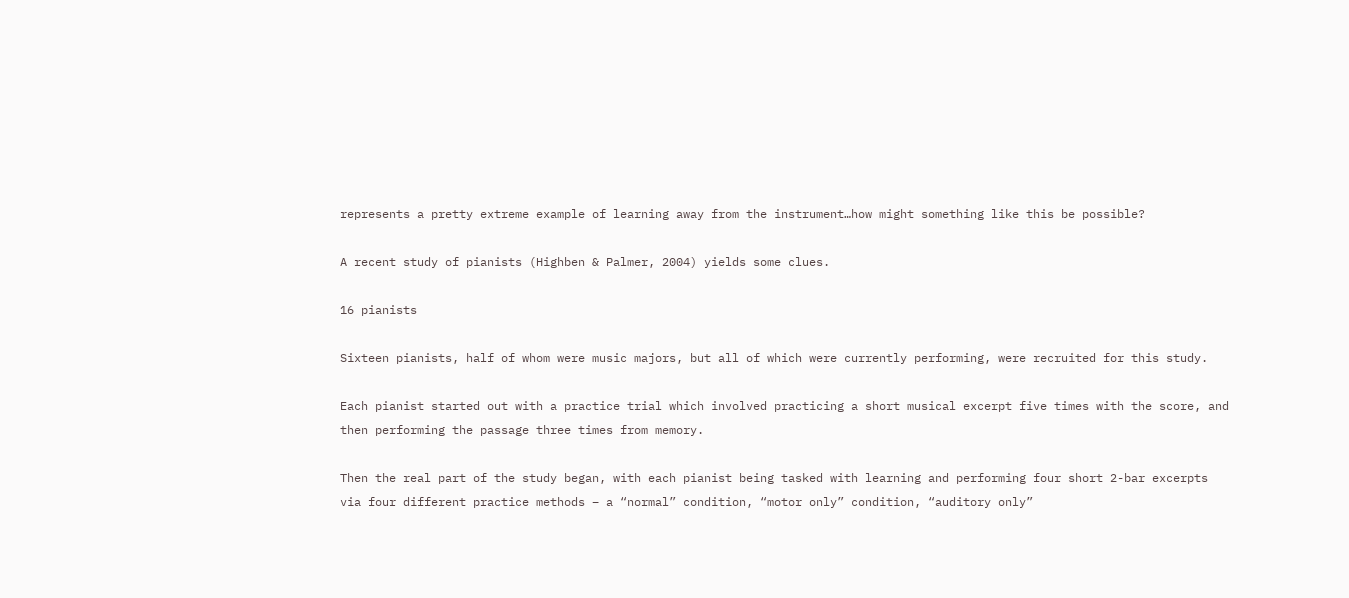represents a pretty extreme example of learning away from the instrument…how might something like this be possible?

A recent study of pianists (Highben & Palmer, 2004) yields some clues.

16 pianists

Sixteen pianists, half of whom were music majors, but all of which were currently performing, were recruited for this study.

Each pianist started out with a practice trial which involved practicing a short musical excerpt five times with the score, and then performing the passage three times from memory.

Then the real part of the study began, with each pianist being tasked with learning and performing four short 2-bar excerpts via four different practice methods – a “normal” condition, “motor only” condition, “auditory only”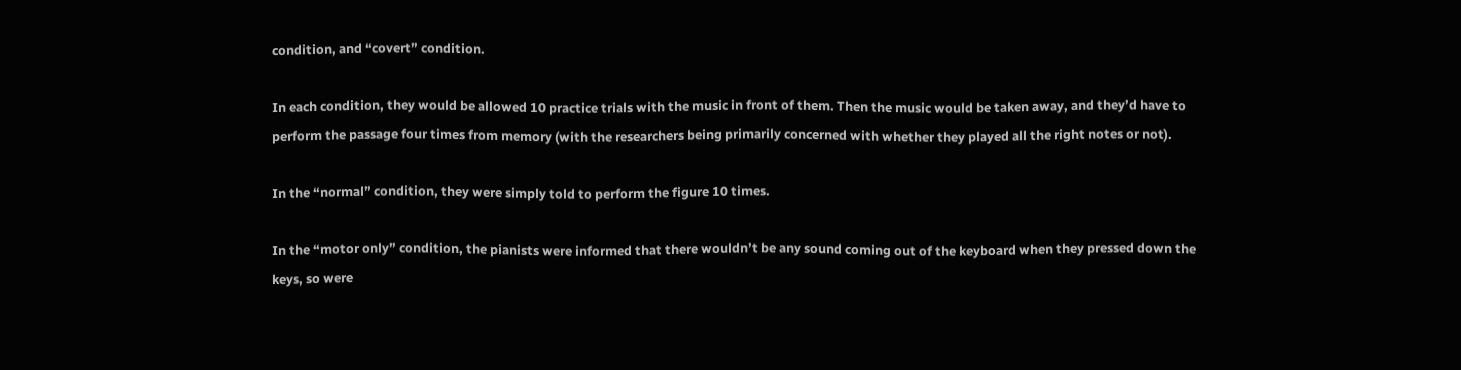condition, and “covert” condition.

In each condition, they would be allowed 10 practice trials with the music in front of them. Then the music would be taken away, and they’d have to perform the passage four times from memory (with the researchers being primarily concerned with whether they played all the right notes or not).

In the “normal” condition, they were simply told to perform the figure 10 times.

In the “motor only” condition, the pianists were informed that there wouldn’t be any sound coming out of the keyboard when they pressed down the keys, so were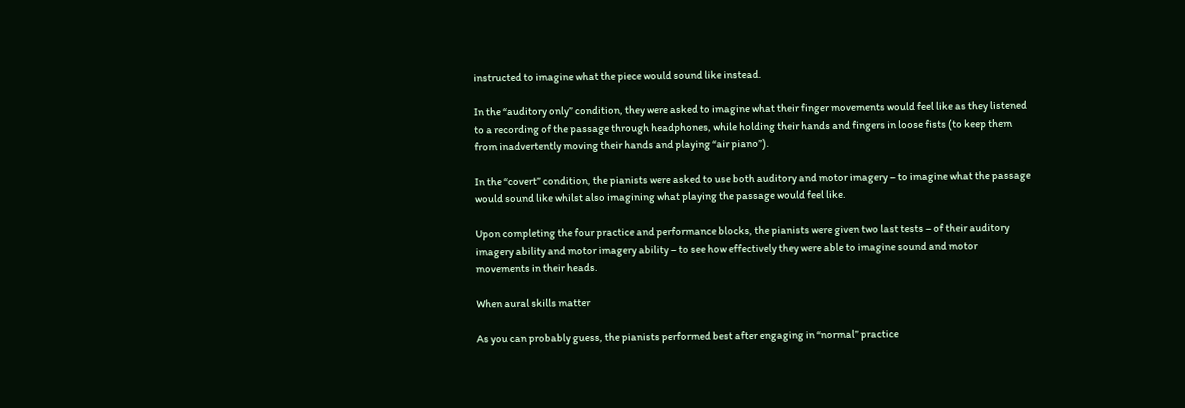instructed to imagine what the piece would sound like instead.

In the “auditory only” condition, they were asked to imagine what their finger movements would feel like as they listened to a recording of the passage through headphones, while holding their hands and fingers in loose fists (to keep them from inadvertently moving their hands and playing “air piano”).

In the “covert” condition, the pianists were asked to use both auditory and motor imagery – to imagine what the passage would sound like whilst also imagining what playing the passage would feel like.

Upon completing the four practice and performance blocks, the pianists were given two last tests – of their auditory imagery ability and motor imagery ability – to see how effectively they were able to imagine sound and motor movements in their heads.

When aural skills matter

As you can probably guess, the pianists performed best after engaging in “normal” practice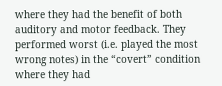where they had the benefit of both auditory and motor feedback. They performed worst (i.e. played the most wrong notes) in the “covert” condition where they had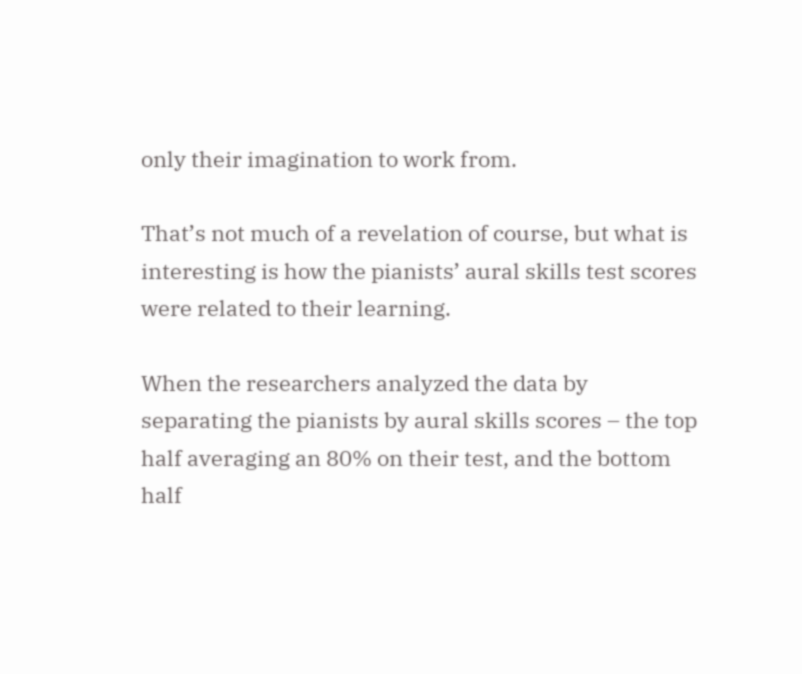only their imagination to work from.

That’s not much of a revelation of course, but what is interesting is how the pianists’ aural skills test scores were related to their learning.

When the researchers analyzed the data by separating the pianists by aural skills scores – the top half averaging an 80% on their test, and the bottom half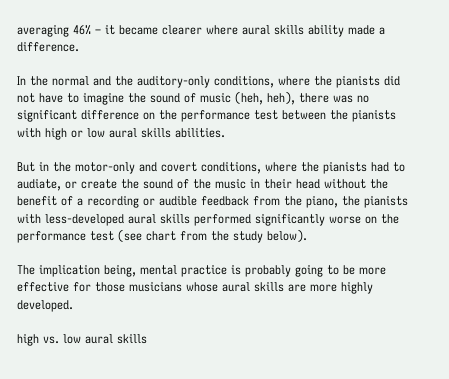averaging 46% – it became clearer where aural skills ability made a difference.

In the normal and the auditory-only conditions, where the pianists did not have to imagine the sound of music (heh, heh), there was no significant difference on the performance test between the pianists with high or low aural skills abilities.

But in the motor-only and covert conditions, where the pianists had to audiate, or create the sound of the music in their head without the benefit of a recording or audible feedback from the piano, the pianists with less-developed aural skills performed significantly worse on the performance test (see chart from the study below).

The implication being, mental practice is probably going to be more effective for those musicians whose aural skills are more highly developed.

high vs. low aural skills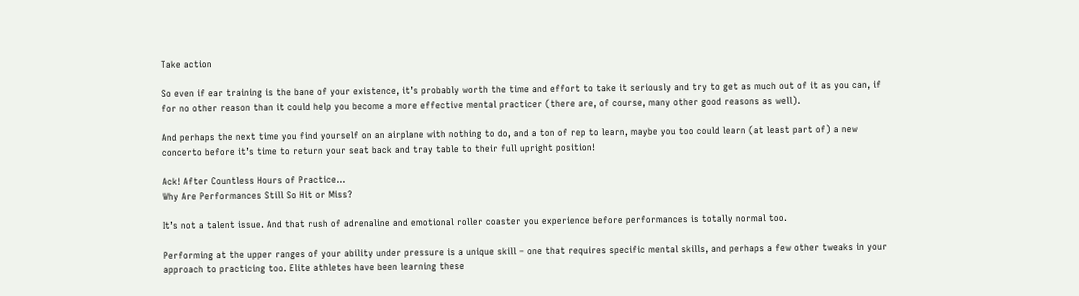Take action

So even if ear training is the bane of your existence, it’s probably worth the time and effort to take it seriously and try to get as much out of it as you can, if for no other reason than it could help you become a more effective mental practicer (there are, of course, many other good reasons as well).

And perhaps the next time you find yourself on an airplane with nothing to do, and a ton of rep to learn, maybe you too could learn (at least part of) a new concerto before it’s time to return your seat back and tray table to their full upright position!

Ack! After Countless Hours of Practice...
Why Are Performances Still So Hit or Miss?

It’s not a talent issue. And that rush of adrenaline and emotional roller coaster you experience before performances is totally normal too.

Performing at the upper ranges of your ability under pressure is a unique skill – one that requires specific mental skills, and perhaps a few other tweaks in your approach to practicing too. Elite athletes have been learning these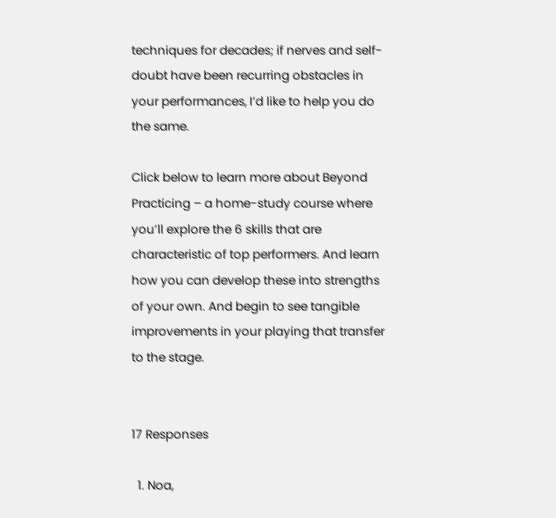techniques for decades; if nerves and self-doubt have been recurring obstacles in your performances, I’d like to help you do the same.

Click below to learn more about Beyond Practicing – a home-study course where you’ll explore the 6 skills that are characteristic of top performers. And learn how you can develop these into strengths of your own. And begin to see tangible improvements in your playing that transfer to the stage.


17 Responses

  1. Noa,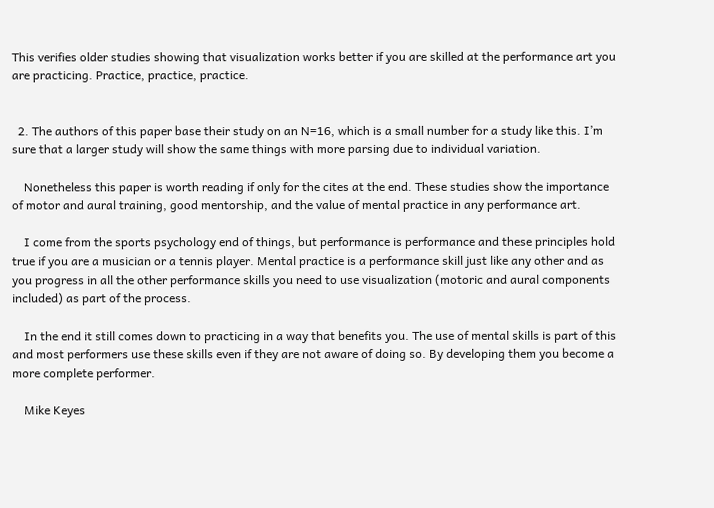This verifies older studies showing that visualization works better if you are skilled at the performance art you are practicing. Practice, practice, practice.


  2. The authors of this paper base their study on an N=16, which is a small number for a study like this. I’m sure that a larger study will show the same things with more parsing due to individual variation.

    Nonetheless this paper is worth reading if only for the cites at the end. These studies show the importance of motor and aural training, good mentorship, and the value of mental practice in any performance art.

    I come from the sports psychology end of things, but performance is performance and these principles hold true if you are a musician or a tennis player. Mental practice is a performance skill just like any other and as you progress in all the other performance skills you need to use visualization (motoric and aural components included) as part of the process.

    In the end it still comes down to practicing in a way that benefits you. The use of mental skills is part of this and most performers use these skills even if they are not aware of doing so. By developing them you become a more complete performer.

    Mike Keyes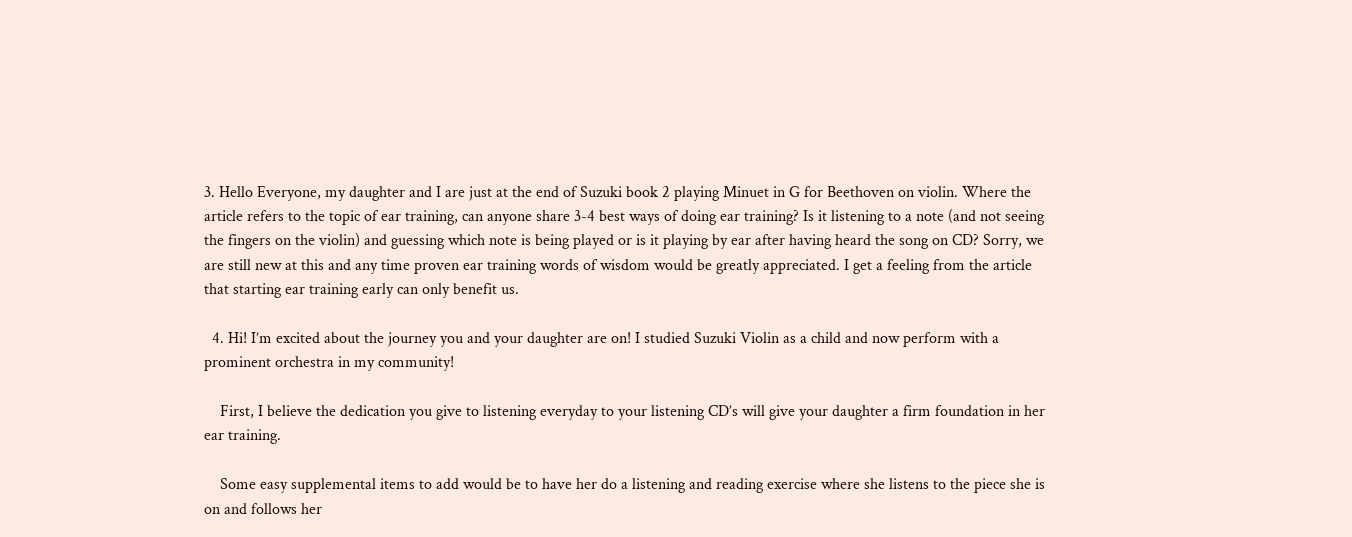3. Hello Everyone, my daughter and I are just at the end of Suzuki book 2 playing Minuet in G for Beethoven on violin. Where the article refers to the topic of ear training, can anyone share 3-4 best ways of doing ear training? Is it listening to a note (and not seeing the fingers on the violin) and guessing which note is being played or is it playing by ear after having heard the song on CD? Sorry, we are still new at this and any time proven ear training words of wisdom would be greatly appreciated. I get a feeling from the article that starting ear training early can only benefit us.

  4. Hi! I’m excited about the journey you and your daughter are on! I studied Suzuki Violin as a child and now perform with a prominent orchestra in my community!

    First, I believe the dedication you give to listening everyday to your listening CD’s will give your daughter a firm foundation in her ear training.

    Some easy supplemental items to add would be to have her do a listening and reading exercise where she listens to the piece she is on and follows her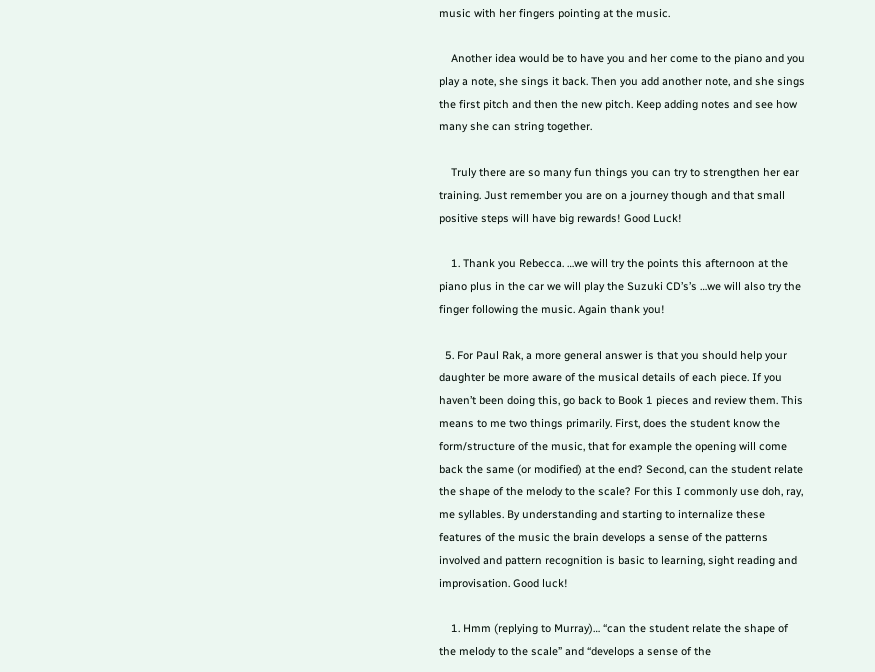music with her fingers pointing at the music.

    Another idea would be to have you and her come to the piano and you play a note, she sings it back. Then you add another note, and she sings the first pitch and then the new pitch. Keep adding notes and see how many she can string together.

    Truly there are so many fun things you can try to strengthen her ear training. Just remember you are on a journey though and that small positive steps will have big rewards! Good Luck!

    1. Thank you Rebecca. …we will try the points this afternoon at the piano plus in the car we will play the Suzuki CD’s’s …we will also try the finger following the music. Again thank you!

  5. For Paul Rak, a more general answer is that you should help your daughter be more aware of the musical details of each piece. If you haven’t been doing this, go back to Book 1 pieces and review them. This means to me two things primarily. First, does the student know the form/structure of the music, that for example the opening will come back the same (or modified) at the end? Second, can the student relate the shape of the melody to the scale? For this I commonly use doh, ray, me syllables. By understanding and starting to internalize these features of the music the brain develops a sense of the patterns involved and pattern recognition is basic to learning, sight reading and improvisation. Good luck!

    1. Hmm (replying to Murray)… “can the student relate the shape of the melody to the scale” and “develops a sense of the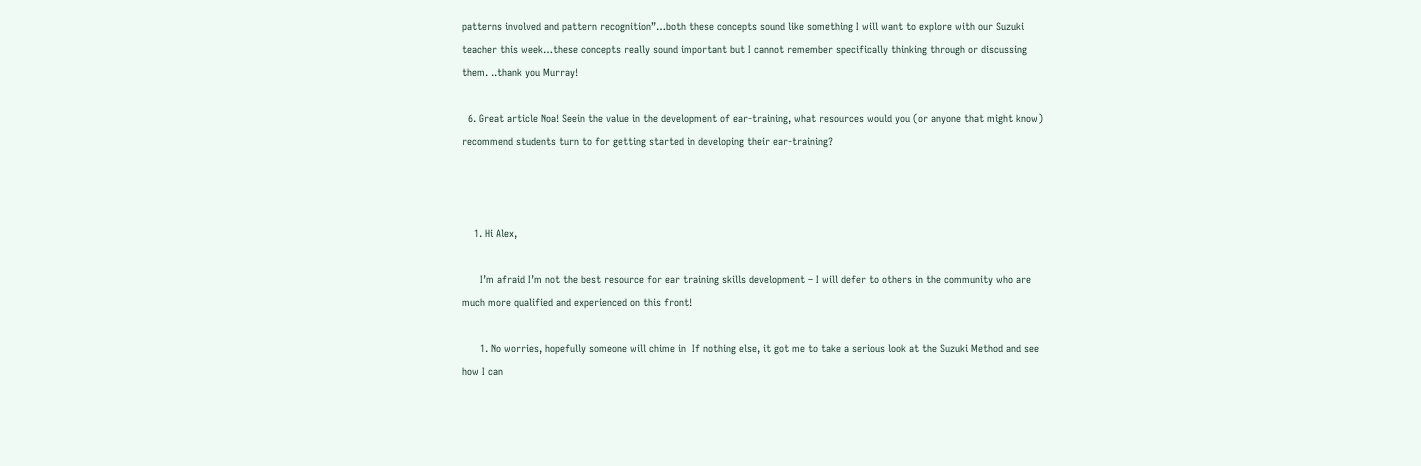patterns involved and pattern recognition”…both these concepts sound like something I will want to explore with our Suzuki teacher this week…these concepts really sound important but I cannot remember specifically thinking through or discussing them. ..thank you Murray!

  6. Great article Noa! Seein the value in the development of ear-training, what resources would you (or anyone that might know) recommend students turn to for getting started in developing their ear-training?



    1. Hi Alex,

      I’m afraid I’m not the best resource for ear training skills development – I will defer to others in the community who are much more qualified and experienced on this front!

      1. No worries, hopefully someone will chime in  If nothing else, it got me to take a serious look at the Suzuki Method and see how I can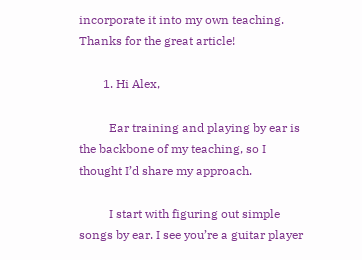incorporate it into my own teaching. Thanks for the great article!

        1. Hi Alex,

          Ear training and playing by ear is the backbone of my teaching, so I thought I’d share my approach.

          I start with figuring out simple songs by ear. I see you’re a guitar player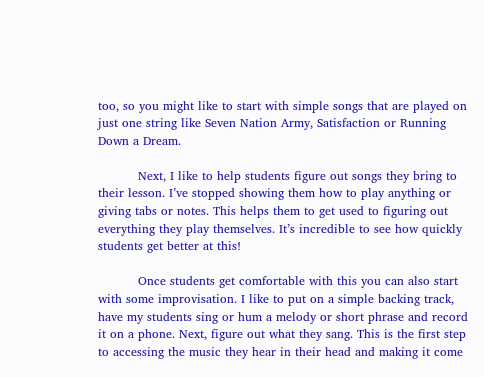too, so you might like to start with simple songs that are played on just one string like Seven Nation Army, Satisfaction or Running Down a Dream.

          Next, I like to help students figure out songs they bring to their lesson. I’ve stopped showing them how to play anything or giving tabs or notes. This helps them to get used to figuring out everything they play themselves. It’s incredible to see how quickly students get better at this!

          Once students get comfortable with this you can also start with some improvisation. I like to put on a simple backing track, have my students sing or hum a melody or short phrase and record it on a phone. Next, figure out what they sang. This is the first step to accessing the music they hear in their head and making it come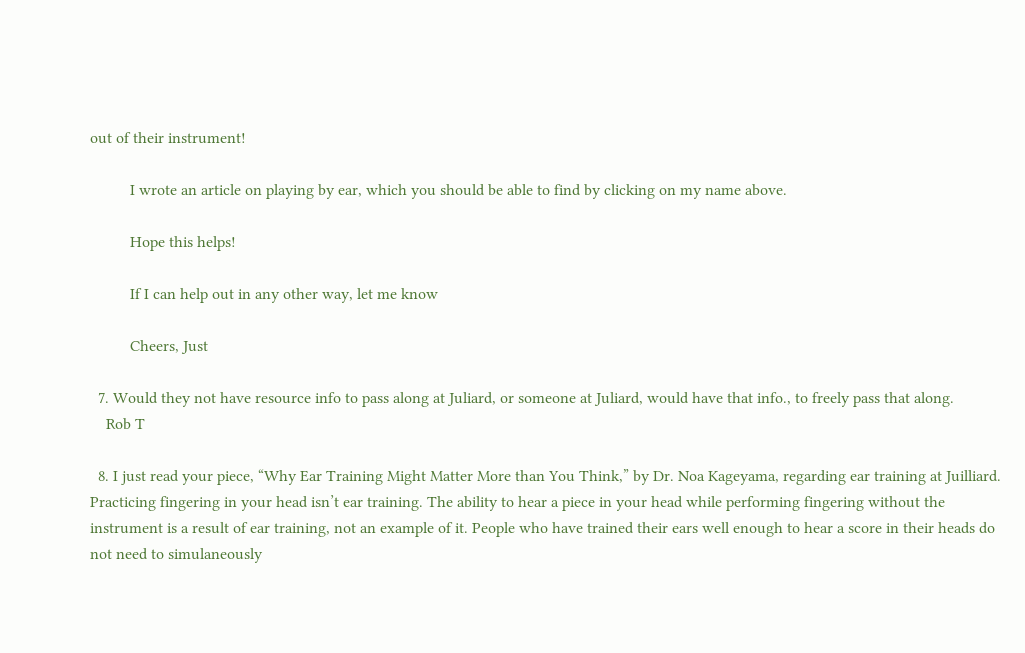out of their instrument!

          I wrote an article on playing by ear, which you should be able to find by clicking on my name above.

          Hope this helps!

          If I can help out in any other way, let me know

          Cheers, Just

  7. Would they not have resource info to pass along at Juliard, or someone at Juliard, would have that info., to freely pass that along.
    Rob T

  8. I just read your piece, “Why Ear Training Might Matter More than You Think,” by Dr. Noa Kageyama, regarding ear training at Juilliard. Practicing fingering in your head isn’t ear training. The ability to hear a piece in your head while performing fingering without the instrument is a result of ear training, not an example of it. People who have trained their ears well enough to hear a score in their heads do not need to simulaneously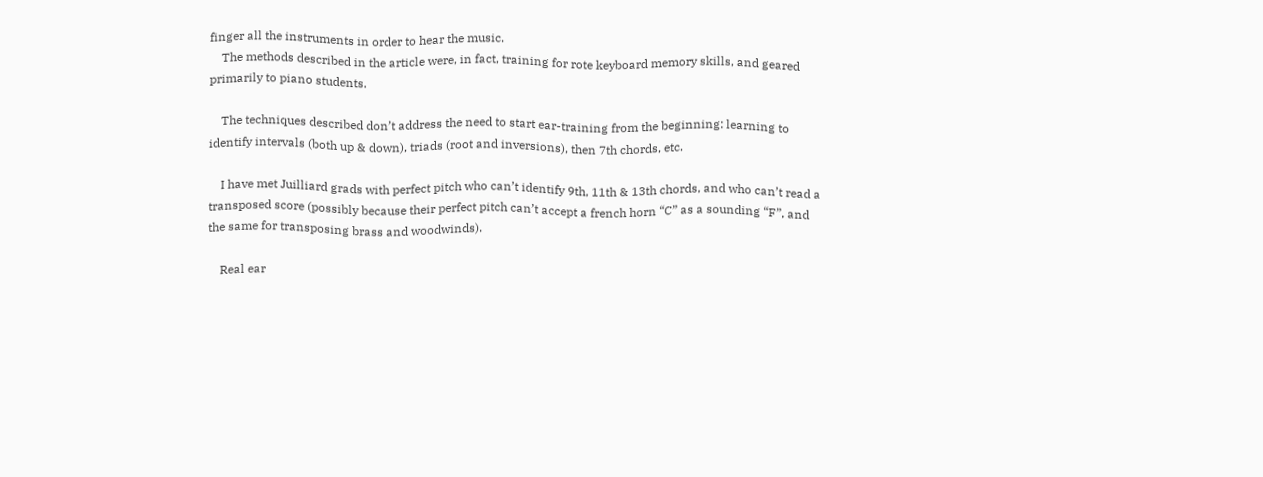finger all the instruments in order to hear the music.
    The methods described in the article were, in fact, training for rote keyboard memory skills, and geared primarily to piano students.

    The techniques described don’t address the need to start ear-training from the beginning: learning to identify intervals (both up & down), triads (root and inversions), then 7th chords, etc.

    I have met Juilliard grads with perfect pitch who can’t identify 9th, 11th & 13th chords, and who can’t read a transposed score (possibly because their perfect pitch can’t accept a french horn “C” as a sounding “F”, and the same for transposing brass and woodwinds).

    Real ear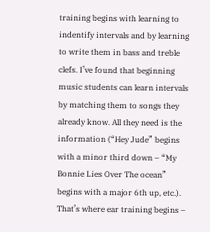training begins with learning to indentify intervals and by learning to write them in bass and treble clefs. I’ve found that beginning music students can learn intervals by matching them to songs they already know. All they need is the information (“Hey Jude” begins with a minor third down – “My Bonnie Lies Over The ocean” begins with a major 6th up, etc.). That’s where ear training begins –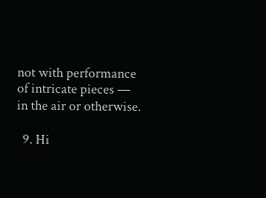not with performance of intricate pieces — in the air or otherwise.

  9. Hi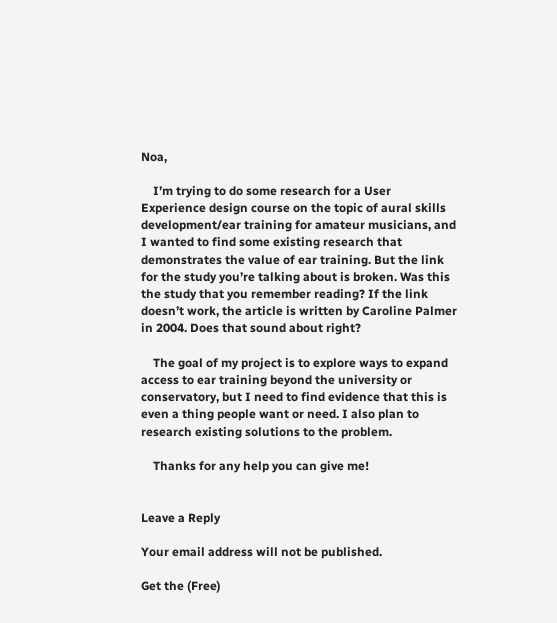Noa,

    I’m trying to do some research for a User Experience design course on the topic of aural skills development/ear training for amateur musicians, and I wanted to find some existing research that demonstrates the value of ear training. But the link for the study you’re talking about is broken. Was this the study that you remember reading? If the link doesn’t work, the article is written by Caroline Palmer in 2004. Does that sound about right?

    The goal of my project is to explore ways to expand access to ear training beyond the university or conservatory, but I need to find evidence that this is even a thing people want or need. I also plan to research existing solutions to the problem.

    Thanks for any help you can give me!


Leave a Reply

Your email address will not be published.

Get the (Free)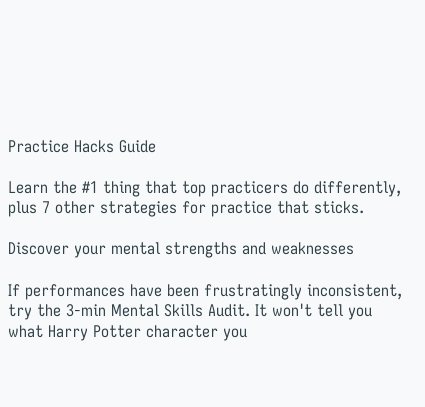Practice Hacks Guide

Learn the #1 thing that top practicers do differently, plus 7 other strategies for practice that sticks.

Discover your mental strengths and weaknesses

If performances have been frustratingly inconsistent, try the 3-min Mental Skills Audit. It won't tell you what Harry Potter character you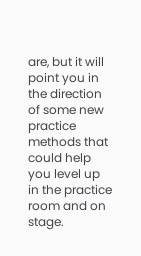are, but it will point you in the direction of some new practice methods that could help you level up in the practice room and on stage.